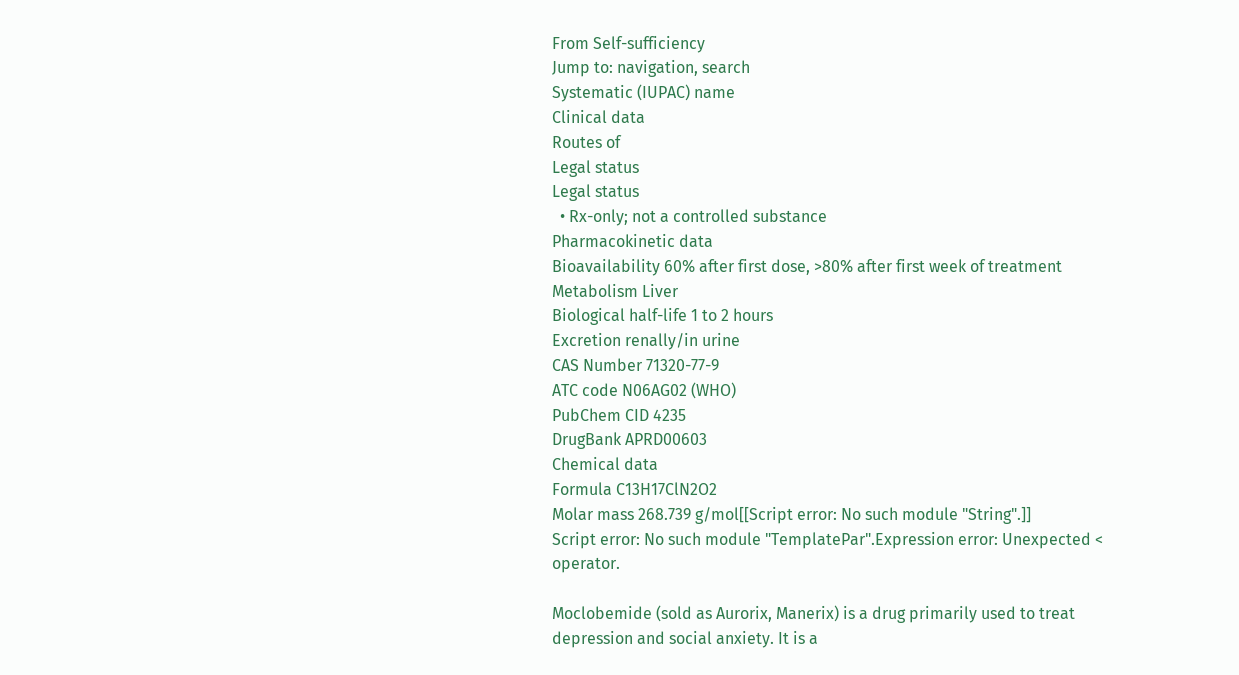From Self-sufficiency
Jump to: navigation, search
Systematic (IUPAC) name
Clinical data
Routes of
Legal status
Legal status
  • Rx-only; not a controlled substance
Pharmacokinetic data
Bioavailability 60% after first dose, >80% after first week of treatment
Metabolism Liver
Biological half-life 1 to 2 hours
Excretion renally/in urine
CAS Number 71320-77-9
ATC code N06AG02 (WHO)
PubChem CID 4235
DrugBank APRD00603
Chemical data
Formula C13H17ClN2O2
Molar mass 268.739 g/mol[[Script error: No such module "String".]]
Script error: No such module "TemplatePar".Expression error: Unexpected < operator.

Moclobemide (sold as Aurorix, Manerix) is a drug primarily used to treat depression and social anxiety. It is a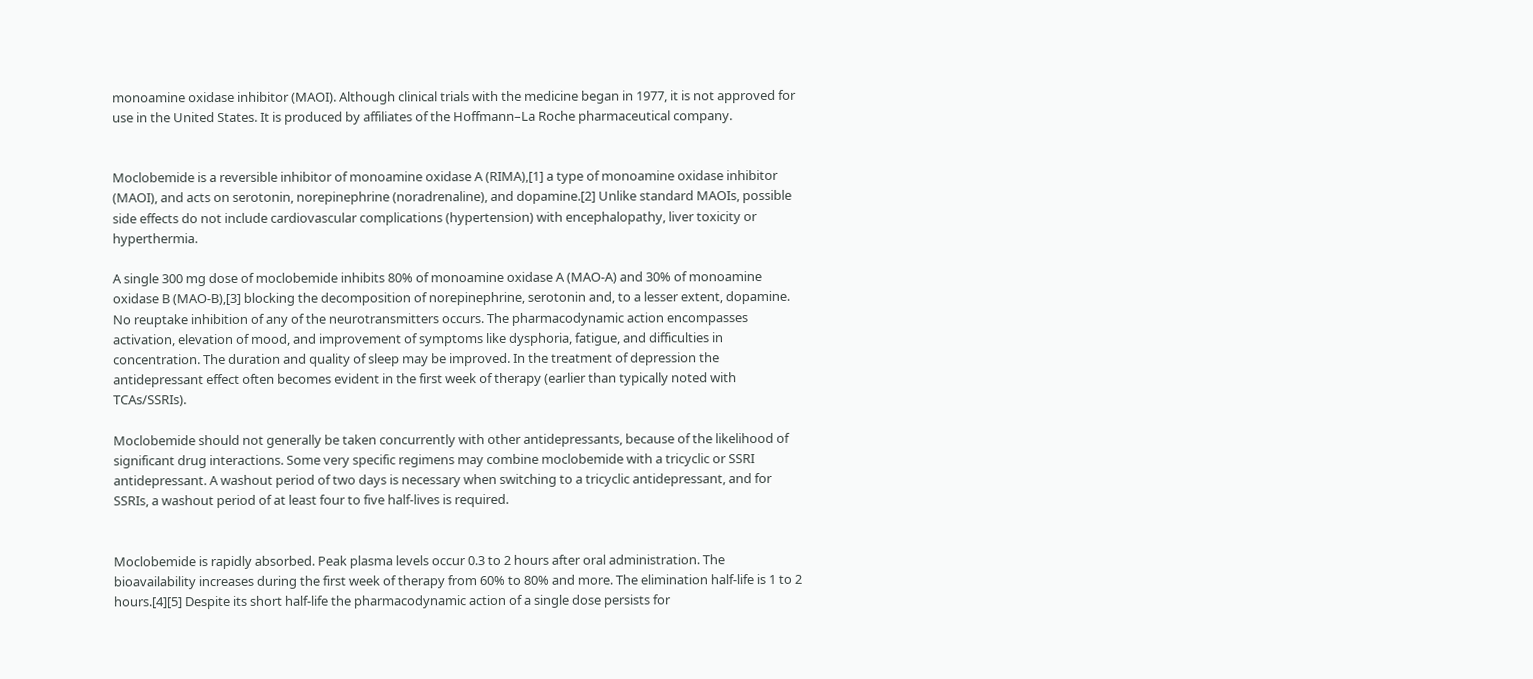monoamine oxidase inhibitor (MAOI). Although clinical trials with the medicine began in 1977, it is not approved for use in the United States. It is produced by affiliates of the Hoffmann–La Roche pharmaceutical company.


Moclobemide is a reversible inhibitor of monoamine oxidase A (RIMA),[1] a type of monoamine oxidase inhibitor (MAOI), and acts on serotonin, norepinephrine (noradrenaline), and dopamine.[2] Unlike standard MAOIs, possible side effects do not include cardiovascular complications (hypertension) with encephalopathy, liver toxicity or hyperthermia.

A single 300 mg dose of moclobemide inhibits 80% of monoamine oxidase A (MAO-A) and 30% of monoamine oxidase B (MAO-B),[3] blocking the decomposition of norepinephrine, serotonin and, to a lesser extent, dopamine. No reuptake inhibition of any of the neurotransmitters occurs. The pharmacodynamic action encompasses activation, elevation of mood, and improvement of symptoms like dysphoria, fatigue, and difficulties in concentration. The duration and quality of sleep may be improved. In the treatment of depression the antidepressant effect often becomes evident in the first week of therapy (earlier than typically noted with TCAs/SSRIs).

Moclobemide should not generally be taken concurrently with other antidepressants, because of the likelihood of significant drug interactions. Some very specific regimens may combine moclobemide with a tricyclic or SSRI antidepressant. A washout period of two days is necessary when switching to a tricyclic antidepressant, and for SSRIs, a washout period of at least four to five half-lives is required.


Moclobemide is rapidly absorbed. Peak plasma levels occur 0.3 to 2 hours after oral administration. The bioavailability increases during the first week of therapy from 60% to 80% and more. The elimination half-life is 1 to 2 hours.[4][5] Despite its short half-life the pharmacodynamic action of a single dose persists for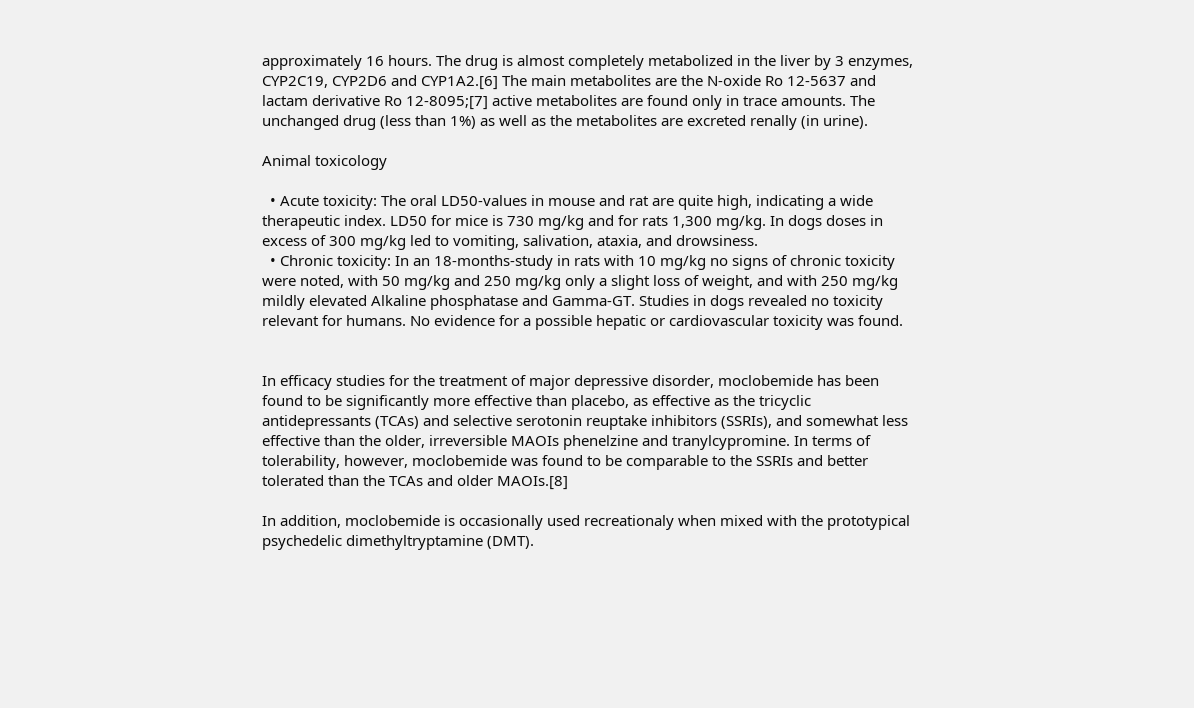approximately 16 hours. The drug is almost completely metabolized in the liver by 3 enzymes, CYP2C19, CYP2D6 and CYP1A2.[6] The main metabolites are the N-oxide Ro 12-5637 and lactam derivative Ro 12-8095;[7] active metabolites are found only in trace amounts. The unchanged drug (less than 1%) as well as the metabolites are excreted renally (in urine).

Animal toxicology

  • Acute toxicity: The oral LD50-values in mouse and rat are quite high, indicating a wide therapeutic index. LD50 for mice is 730 mg/kg and for rats 1,300 mg/kg. In dogs doses in excess of 300 mg/kg led to vomiting, salivation, ataxia, and drowsiness.
  • Chronic toxicity: In an 18-months-study in rats with 10 mg/kg no signs of chronic toxicity were noted, with 50 mg/kg and 250 mg/kg only a slight loss of weight, and with 250 mg/kg mildly elevated Alkaline phosphatase and Gamma-GT. Studies in dogs revealed no toxicity relevant for humans. No evidence for a possible hepatic or cardiovascular toxicity was found.


In efficacy studies for the treatment of major depressive disorder, moclobemide has been found to be significantly more effective than placebo, as effective as the tricyclic antidepressants (TCAs) and selective serotonin reuptake inhibitors (SSRIs), and somewhat less effective than the older, irreversible MAOIs phenelzine and tranylcypromine. In terms of tolerability, however, moclobemide was found to be comparable to the SSRIs and better tolerated than the TCAs and older MAOIs.[8]

In addition, moclobemide is occasionally used recreationaly when mixed with the prototypical psychedelic dimethyltryptamine (DMT).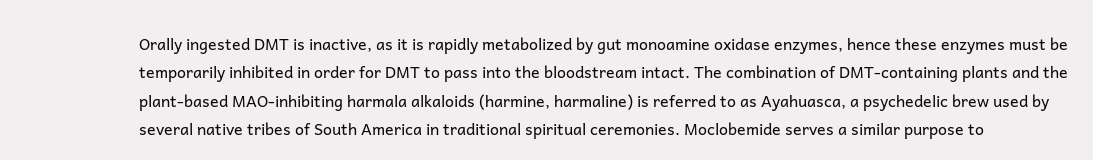Orally ingested DMT is inactive, as it is rapidly metabolized by gut monoamine oxidase enzymes, hence these enzymes must be temporarily inhibited in order for DMT to pass into the bloodstream intact. The combination of DMT-containing plants and the plant-based MAO-inhibiting harmala alkaloids (harmine, harmaline) is referred to as Ayahuasca, a psychedelic brew used by several native tribes of South America in traditional spiritual ceremonies. Moclobemide serves a similar purpose to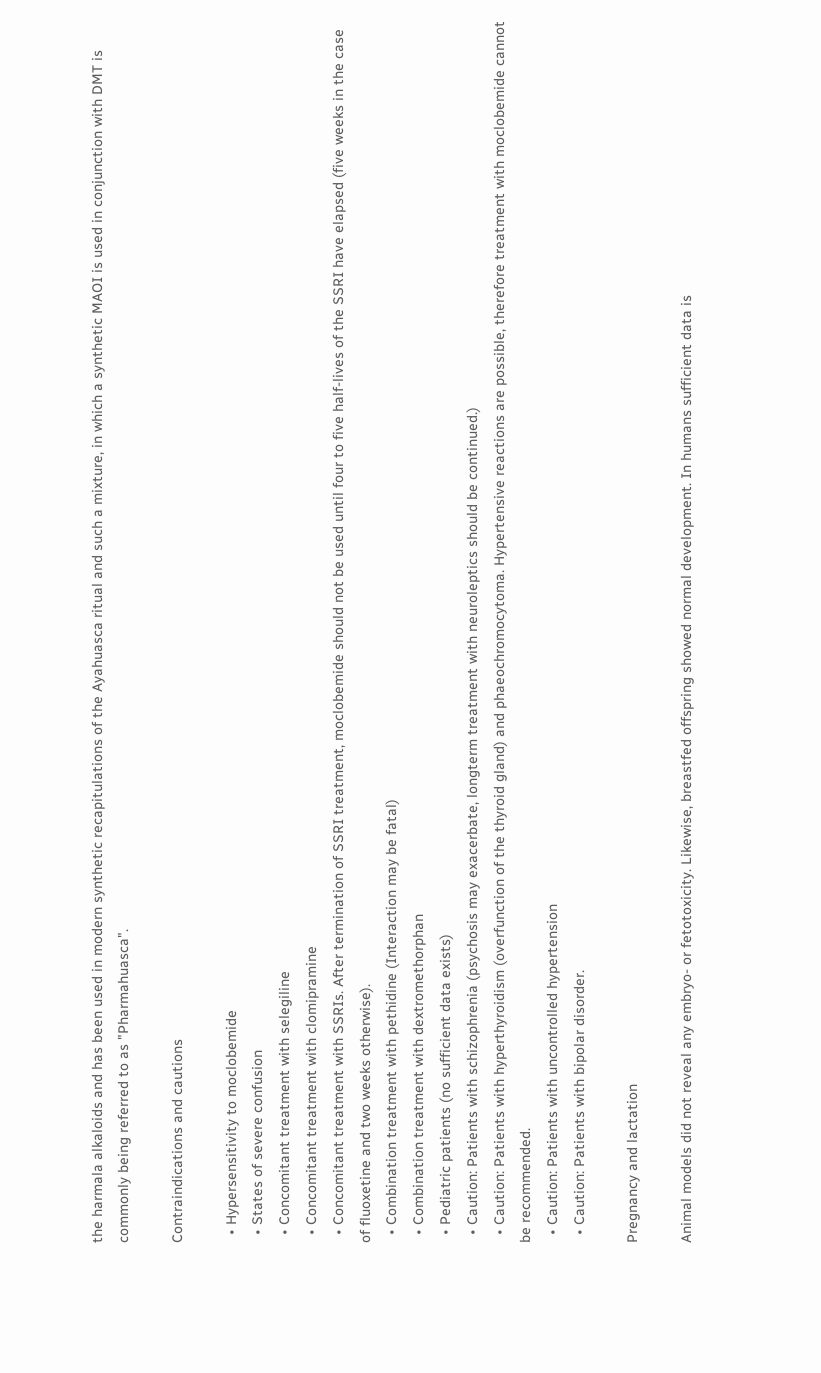the harmala alkaloids and has been used in modern synthetic recapitulations of the Ayahuasca ritual and such a mixture, in which a synthetic MAOI is used in conjunction with DMT is commonly being referred to as "Pharmahuasca".

Contraindications and cautions

  • Hypersensitivity to moclobemide
  • States of severe confusion
  • Concomitant treatment with selegiline
  • Concomitant treatment with clomipramine
  • Concomitant treatment with SSRIs. After termination of SSRI treatment, moclobemide should not be used until four to five half-lives of the SSRI have elapsed (five weeks in the case of fluoxetine and two weeks otherwise).
  • Combination treatment with pethidine (Interaction may be fatal)
  • Combination treatment with dextromethorphan
  • Pediatric patients (no sufficient data exists)
  • Caution: Patients with schizophrenia (psychosis may exacerbate, longterm treatment with neuroleptics should be continued.)
  • Caution: Patients with hyperthyroidism (overfunction of the thyroid gland) and phaeochromocytoma. Hypertensive reactions are possible, therefore treatment with moclobemide cannot be recommended.
  • Caution: Patients with uncontrolled hypertension
  • Caution: Patients with bipolar disorder.

Pregnancy and lactation

Animal models did not reveal any embryo- or fetotoxicity. Likewise, breastfed offspring showed normal development. In humans sufficient data is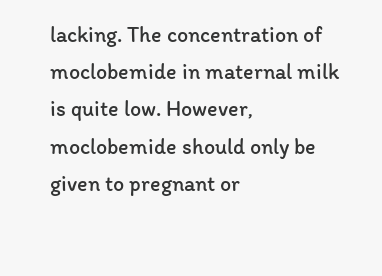lacking. The concentration of moclobemide in maternal milk is quite low. However, moclobemide should only be given to pregnant or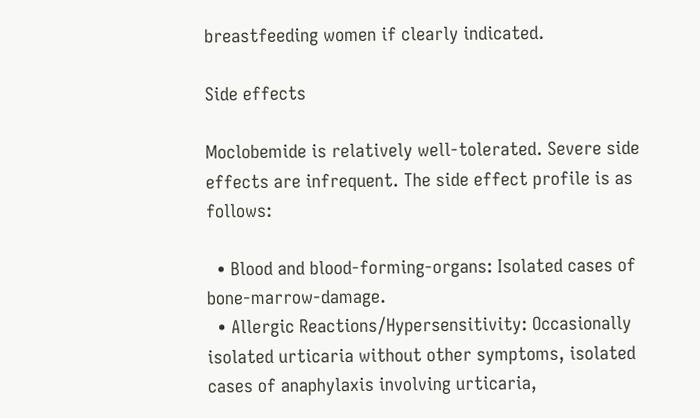breastfeeding women if clearly indicated.

Side effects

Moclobemide is relatively well-tolerated. Severe side effects are infrequent. The side effect profile is as follows:

  • Blood and blood-forming-organs: Isolated cases of bone-marrow-damage.
  • Allergic Reactions/Hypersensitivity: Occasionally isolated urticaria without other symptoms, isolated cases of anaphylaxis involving urticaria,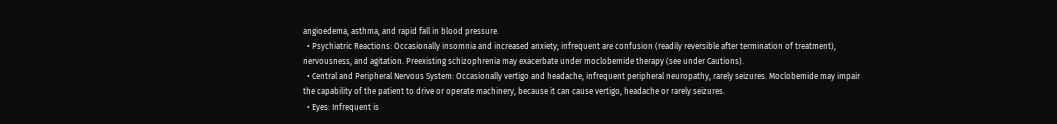angioedema, asthma, and rapid fall in blood pressure.
  • Psychiatric Reactions: Occasionally insomnia and increased anxiety; infrequent are confusion (readily reversible after termination of treatment), nervousness, and agitation. Preexisting schizophrenia may exacerbate under moclobemide therapy (see under Cautions).
  • Central and Peripheral Nervous System: Occasionally vertigo and headache, infrequent peripheral neuropathy, rarely seizures. Moclobemide may impair the capability of the patient to drive or operate machinery, because it can cause vertigo, headache or rarely seizures.
  • Eyes: Infrequent is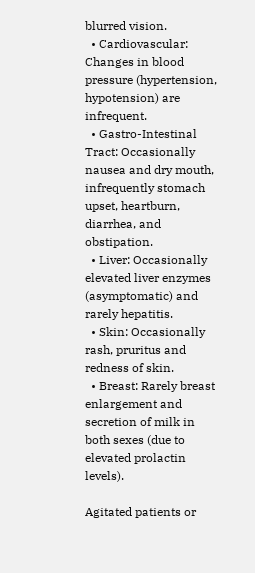blurred vision.
  • Cardiovascular: Changes in blood pressure (hypertension, hypotension) are infrequent.
  • Gastro-Intestinal Tract: Occasionally nausea and dry mouth, infrequently stomach upset, heartburn, diarrhea, and obstipation.
  • Liver: Occasionally elevated liver enzymes (asymptomatic) and rarely hepatitis.
  • Skin: Occasionally rash, pruritus and redness of skin.
  • Breast: Rarely breast enlargement and secretion of milk in both sexes (due to elevated prolactin levels).

Agitated patients or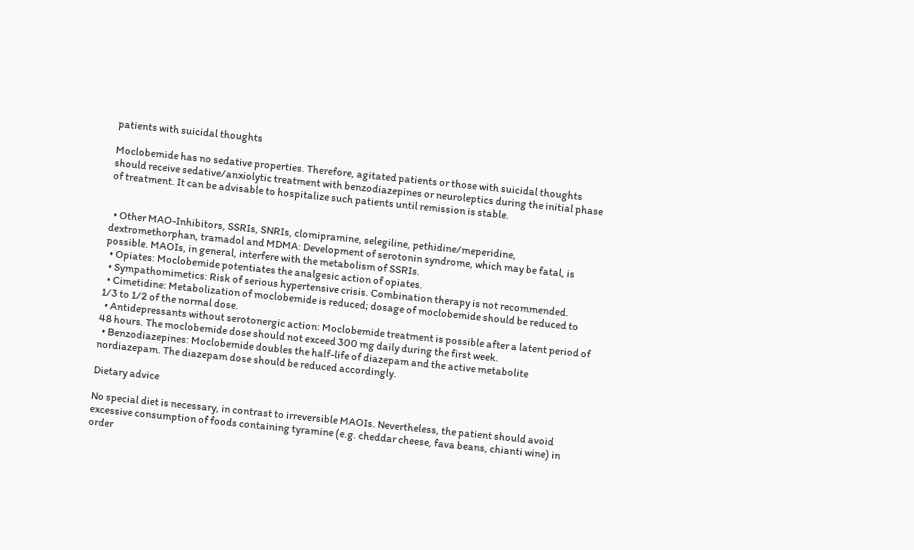patients with suicidal thoughts

Moclobemide has no sedative properties. Therefore, agitated patients or those with suicidal thoughts should receive sedative/anxiolytic treatment with benzodiazepines or neuroleptics during the initial phase of treatment. It can be advisable to hospitalize such patients until remission is stable.


  • Other MAO-Inhibitors, SSRIs, SNRIs, clomipramine, selegiline, pethidine/meperidine, dextromethorphan, tramadol and MDMA: Development of serotonin syndrome, which may be fatal, is possible. MAOIs, in general, interfere with the metabolism of SSRIs.
  • Opiates: Moclobemide potentiates the analgesic action of opiates.
  • Sympathomimetics: Risk of serious hypertensive crisis. Combination therapy is not recommended.
  • Cimetidine: Metabolization of moclobemide is reduced; dosage of moclobemide should be reduced to 1/3 to 1/2 of the normal dose.
  • Antidepressants without serotonergic action: Moclobemide treatment is possible after a latent period of 48 hours. The moclobemide dose should not exceed 300 mg daily during the first week.
  • Benzodiazepines: Moclobemide doubles the half-life of diazepam and the active metabolite nordiazepam. The diazepam dose should be reduced accordingly.

Dietary advice

No special diet is necessary, in contrast to irreversible MAOIs. Nevertheless, the patient should avoid excessive consumption of foods containing tyramine (e.g. cheddar cheese, fava beans, chianti wine) in order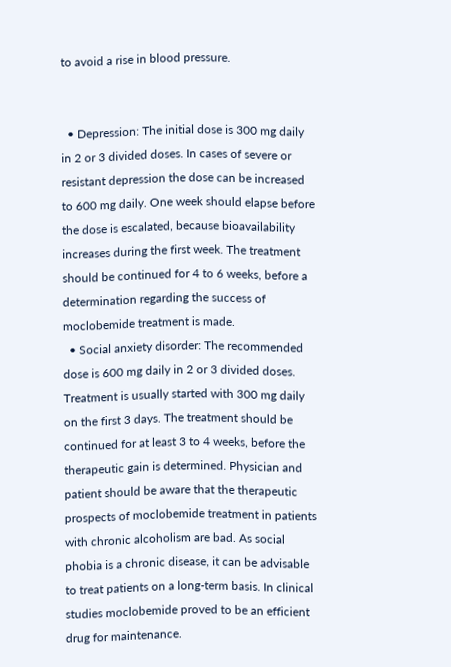to avoid a rise in blood pressure.


  • Depression: The initial dose is 300 mg daily in 2 or 3 divided doses. In cases of severe or resistant depression the dose can be increased to 600 mg daily. One week should elapse before the dose is escalated, because bioavailability increases during the first week. The treatment should be continued for 4 to 6 weeks, before a determination regarding the success of moclobemide treatment is made.
  • Social anxiety disorder: The recommended dose is 600 mg daily in 2 or 3 divided doses. Treatment is usually started with 300 mg daily on the first 3 days. The treatment should be continued for at least 3 to 4 weeks, before the therapeutic gain is determined. Physician and patient should be aware that the therapeutic prospects of moclobemide treatment in patients with chronic alcoholism are bad. As social phobia is a chronic disease, it can be advisable to treat patients on a long-term basis. In clinical studies moclobemide proved to be an efficient drug for maintenance.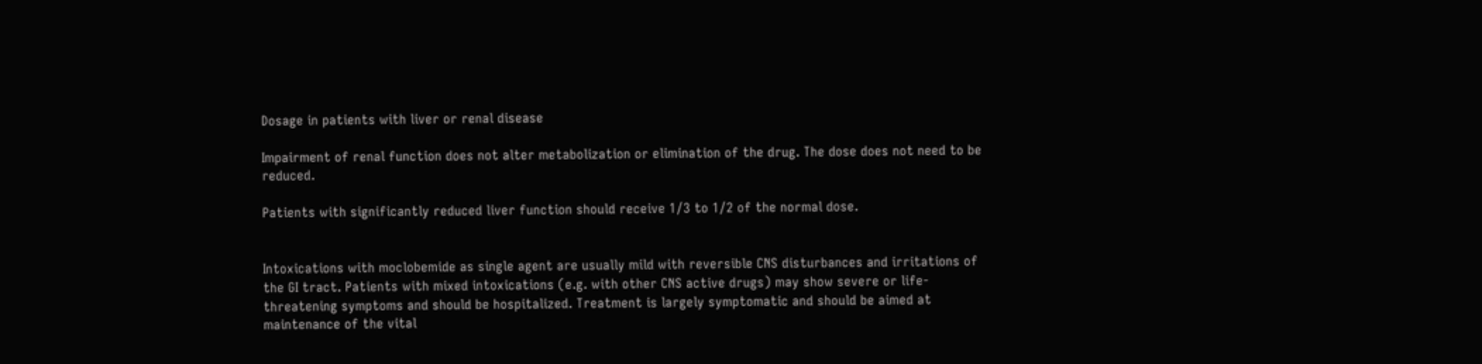Dosage in patients with liver or renal disease

Impairment of renal function does not alter metabolization or elimination of the drug. The dose does not need to be reduced.

Patients with significantly reduced liver function should receive 1/3 to 1/2 of the normal dose.


Intoxications with moclobemide as single agent are usually mild with reversible CNS disturbances and irritations of the GI tract. Patients with mixed intoxications (e.g. with other CNS active drugs) may show severe or life-threatening symptoms and should be hospitalized. Treatment is largely symptomatic and should be aimed at maintenance of the vital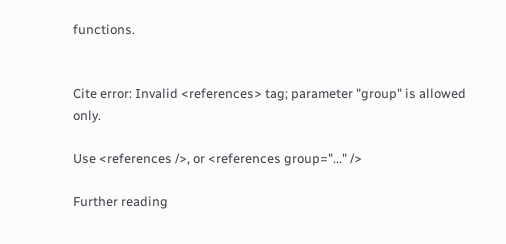functions.


Cite error: Invalid <references> tag; parameter "group" is allowed only.

Use <references />, or <references group="..." />

Further reading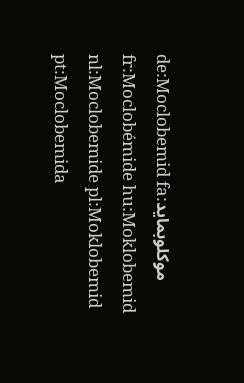de:Moclobemid fa:موکلوبماید fr:Moclobémide hu:Moklobemid nl:Moclobemide pl:Moklobemid pt:Moclobemida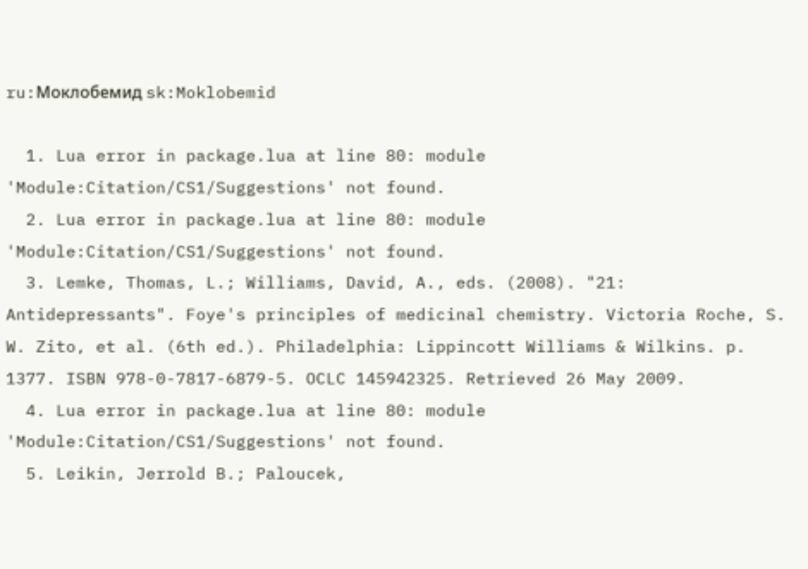ru:Моклобемид sk:Moklobemid

  1. Lua error in package.lua at line 80: module 'Module:Citation/CS1/Suggestions' not found.
  2. Lua error in package.lua at line 80: module 'Module:Citation/CS1/Suggestions' not found.
  3. Lemke, Thomas, L.; Williams, David, A., eds. (2008). "21: Antidepressants". Foye's principles of medicinal chemistry. Victoria Roche, S. W. Zito, et al. (6th ed.). Philadelphia: Lippincott Williams & Wilkins. p. 1377. ISBN 978-0-7817-6879-5. OCLC 145942325. Retrieved 26 May 2009.
  4. Lua error in package.lua at line 80: module 'Module:Citation/CS1/Suggestions' not found.
  5. Leikin, Jerrold B.; Paloucek,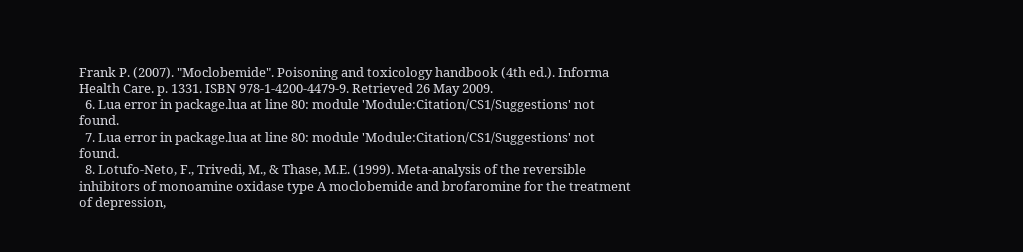Frank P. (2007). "Moclobemide". Poisoning and toxicology handbook (4th ed.). Informa Health Care. p. 1331. ISBN 978-1-4200-4479-9. Retrieved 26 May 2009.
  6. Lua error in package.lua at line 80: module 'Module:Citation/CS1/Suggestions' not found.
  7. Lua error in package.lua at line 80: module 'Module:Citation/CS1/Suggestions' not found.
  8. Lotufo-Neto, F., Trivedi, M., & Thase, M.E. (1999). Meta-analysis of the reversible inhibitors of monoamine oxidase type A moclobemide and brofaromine for the treatment of depression,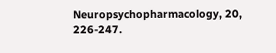Neuropsychopharmacology, 20, 226-247.